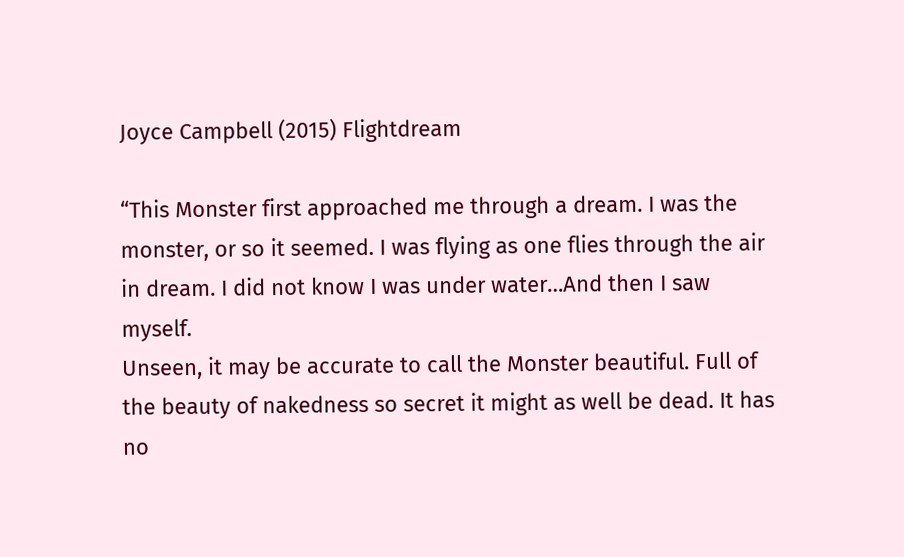Joyce Campbell (2015) Flightdream

“This Monster first approached me through a dream. I was the monster, or so it seemed. I was flying as one flies through the air in dream. I did not know I was under water…And then I saw myself.
Unseen, it may be accurate to call the Monster beautiful. Full of the beauty of nakedness so secret it might as well be dead. It has no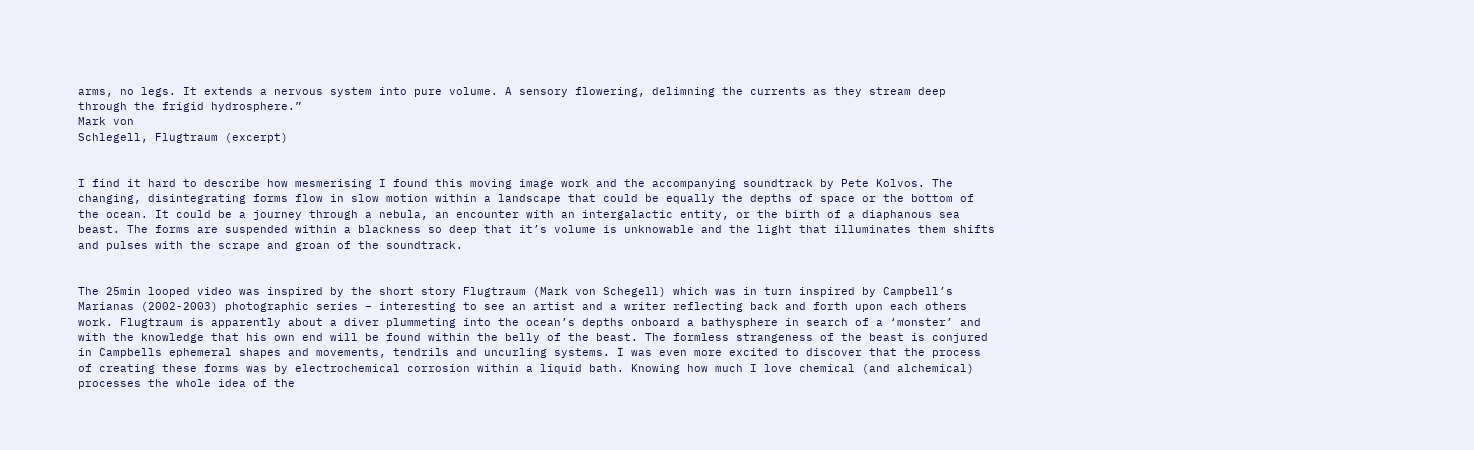arms, no legs. It extends a nervous system into pure volume. A sensory flowering, delimning the currents as they stream deep through the frigid hydrosphere.”
Mark von
Schlegell, Flugtraum (excerpt)


I find it hard to describe how mesmerising I found this moving image work and the accompanying soundtrack by Pete Kolvos. The changing, disintegrating forms flow in slow motion within a landscape that could be equally the depths of space or the bottom of the ocean. It could be a journey through a nebula, an encounter with an intergalactic entity, or the birth of a diaphanous sea beast. The forms are suspended within a blackness so deep that it’s volume is unknowable and the light that illuminates them shifts and pulses with the scrape and groan of the soundtrack.


The 25min looped video was inspired by the short story Flugtraum (Mark von Schegell) which was in turn inspired by Campbell’s Marianas (2002-2003) photographic series – interesting to see an artist and a writer reflecting back and forth upon each others work. Flugtraum is apparently about a diver plummeting into the ocean’s depths onboard a bathysphere in search of a ‘monster’ and with the knowledge that his own end will be found within the belly of the beast. The formless strangeness of the beast is conjured in Campbells ephemeral shapes and movements, tendrils and uncurling systems. I was even more excited to discover that the process of creating these forms was by electrochemical corrosion within a liquid bath. Knowing how much I love chemical (and alchemical) processes the whole idea of the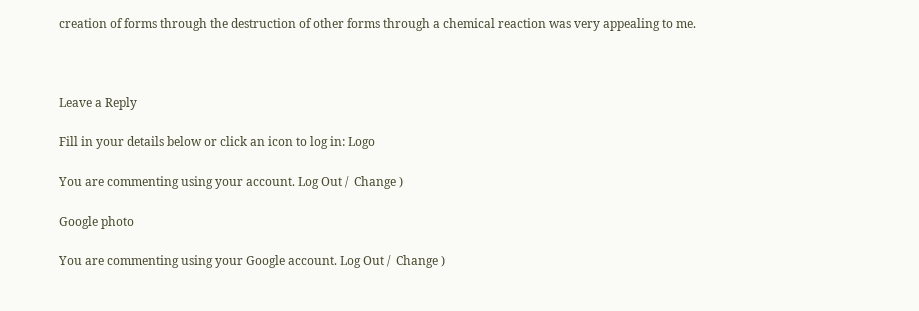creation of forms through the destruction of other forms through a chemical reaction was very appealing to me.



Leave a Reply

Fill in your details below or click an icon to log in: Logo

You are commenting using your account. Log Out /  Change )

Google photo

You are commenting using your Google account. Log Out /  Change )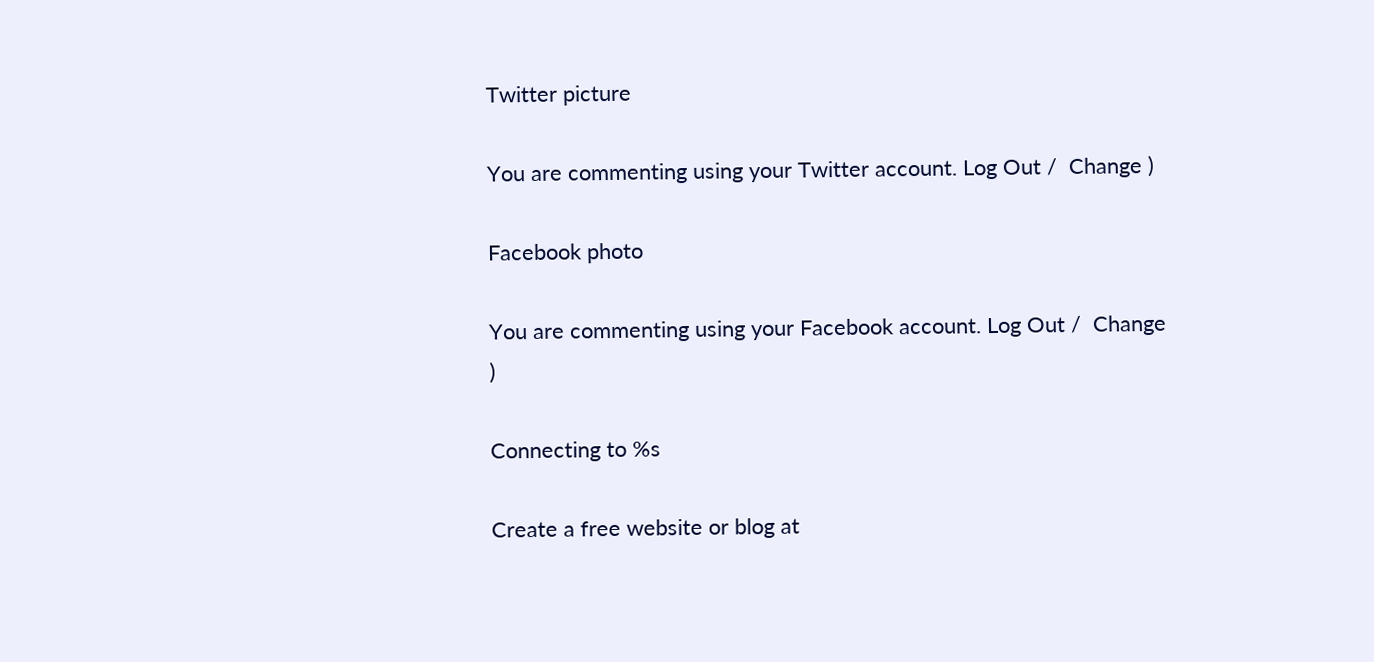Twitter picture

You are commenting using your Twitter account. Log Out /  Change )

Facebook photo

You are commenting using your Facebook account. Log Out /  Change )

Connecting to %s

Create a free website or blog at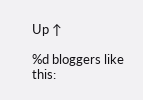Up ↑

%d bloggers like this: